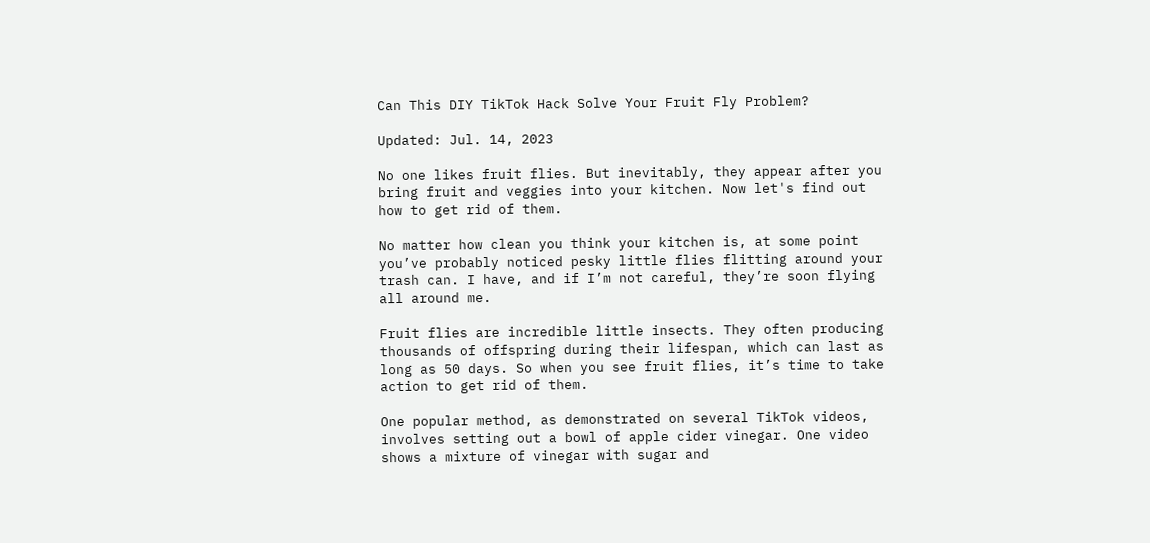Can This DIY TikTok Hack Solve Your Fruit Fly Problem?

Updated: Jul. 14, 2023

No one likes fruit flies. But inevitably, they appear after you bring fruit and veggies into your kitchen. Now let's find out how to get rid of them.

No matter how clean you think your kitchen is, at some point you’ve probably noticed pesky little flies flitting around your trash can. I have, and if I’m not careful, they’re soon flying all around me.

Fruit flies are incredible little insects. They often producing thousands of offspring during their lifespan, which can last as long as 50 days. So when you see fruit flies, it’s time to take action to get rid of them.

One popular method, as demonstrated on several TikTok videos, involves setting out a bowl of apple cider vinegar. One video shows a mixture of vinegar with sugar and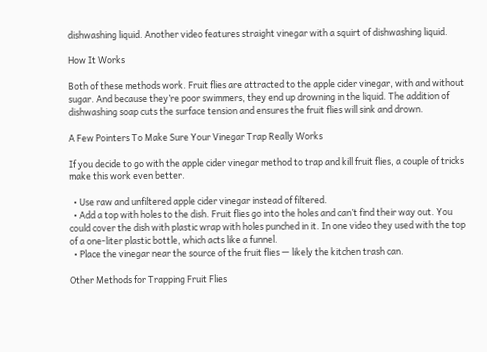dishwashing liquid. Another video features straight vinegar with a squirt of dishwashing liquid.

How It Works

Both of these methods work. Fruit flies are attracted to the apple cider vinegar, with and without sugar. And because they’re poor swimmers, they end up drowning in the liquid. The addition of dishwashing soap cuts the surface tension and ensures the fruit flies will sink and drown.

A Few Pointers To Make Sure Your Vinegar Trap Really Works

If you decide to go with the apple cider vinegar method to trap and kill fruit flies, a couple of tricks make this work even better.

  • Use raw and unfiltered apple cider vinegar instead of filtered.
  • Add a top with holes to the dish. Fruit flies go into the holes and can’t find their way out. You could cover the dish with plastic wrap with holes punched in it. In one video they used with the top of a one-liter plastic bottle, which acts like a funnel.
  • Place the vinegar near the source of the fruit flies — likely the kitchen trash can.

Other Methods for Trapping Fruit Flies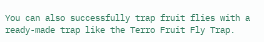You can also successfully trap fruit flies with a ready-made trap like the Terro Fruit Fly Trap.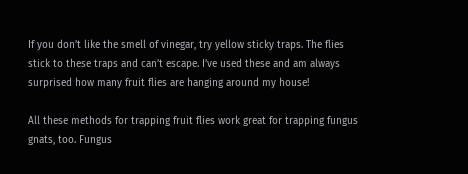If you don’t like the smell of vinegar, try yellow sticky traps. The flies stick to these traps and can’t escape. I’ve used these and am always surprised how many fruit flies are hanging around my house!

All these methods for trapping fruit flies work great for trapping fungus gnats, too. Fungus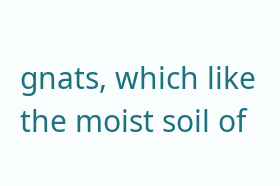gnats, which like the moist soil of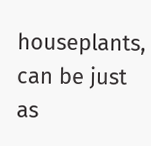houseplants, can be just as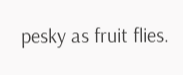pesky as fruit flies.